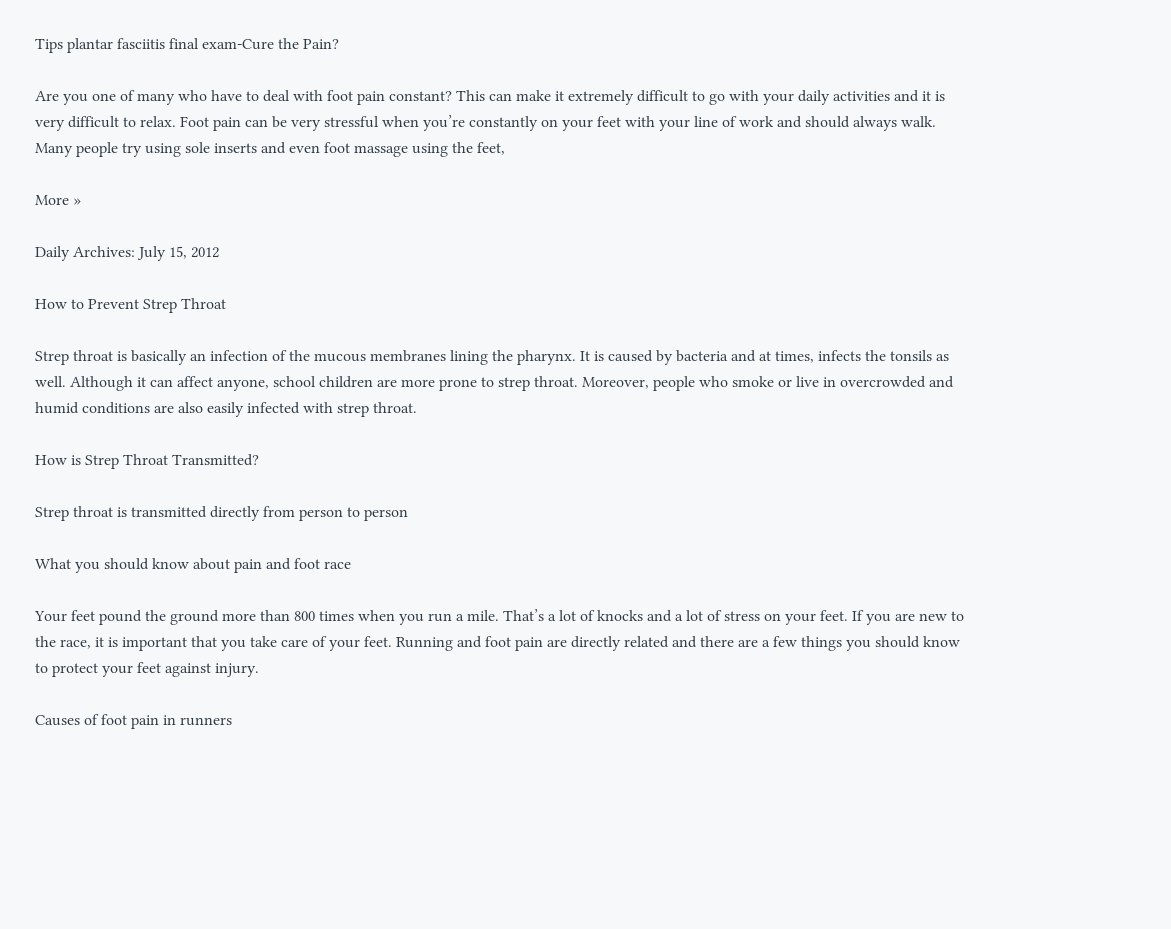Tips plantar fasciitis final exam-Cure the Pain?

Are you one of many who have to deal with foot pain constant? This can make it extremely difficult to go with your daily activities and it is very difficult to relax. Foot pain can be very stressful when you’re constantly on your feet with your line of work and should always walk. Many people try using sole inserts and even foot massage using the feet,

More »

Daily Archives: July 15, 2012

How to Prevent Strep Throat

Strep throat is basically an infection of the mucous membranes lining the pharynx. It is caused by bacteria and at times, infects the tonsils as well. Although it can affect anyone, school children are more prone to strep throat. Moreover, people who smoke or live in overcrowded and humid conditions are also easily infected with strep throat.

How is Strep Throat Transmitted?

Strep throat is transmitted directly from person to person

What you should know about pain and foot race

Your feet pound the ground more than 800 times when you run a mile. That’s a lot of knocks and a lot of stress on your feet. If you are new to the race, it is important that you take care of your feet. Running and foot pain are directly related and there are a few things you should know to protect your feet against injury.

Causes of foot pain in runners